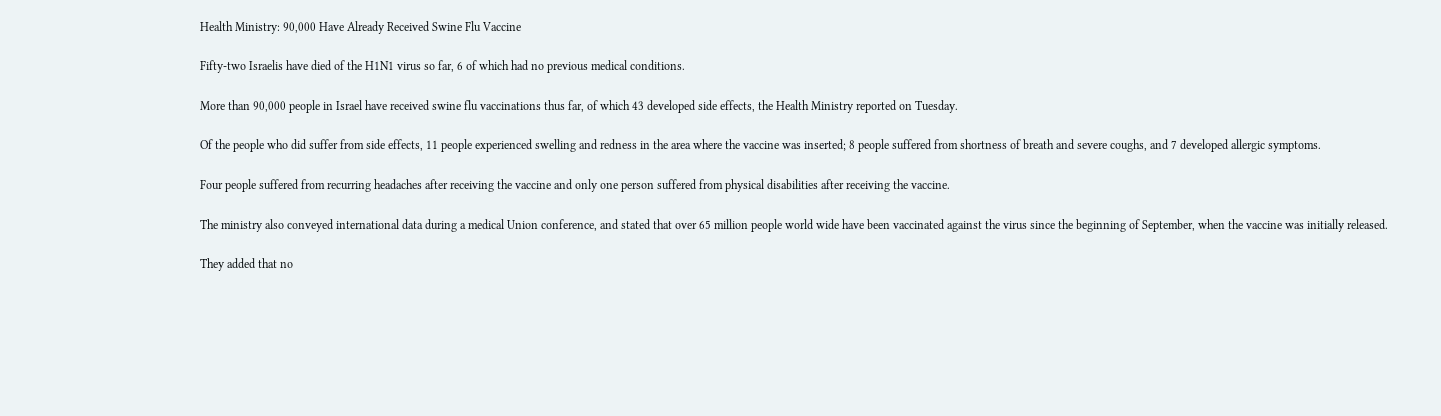Health Ministry: 90,000 Have Already Received Swine Flu Vaccine

Fifty-two Israelis have died of the H1N1 virus so far, 6 of which had no previous medical conditions.

More than 90,000 people in Israel have received swine flu vaccinations thus far, of which 43 developed side effects, the Health Ministry reported on Tuesday.

Of the people who did suffer from side effects, 11 people experienced swelling and redness in the area where the vaccine was inserted; 8 people suffered from shortness of breath and severe coughs, and 7 developed allergic symptoms.

Four people suffered from recurring headaches after receiving the vaccine and only one person suffered from physical disabilities after receiving the vaccine.

The ministry also conveyed international data during a medical Union conference, and stated that over 65 million people world wide have been vaccinated against the virus since the beginning of September, when the vaccine was initially released.

They added that no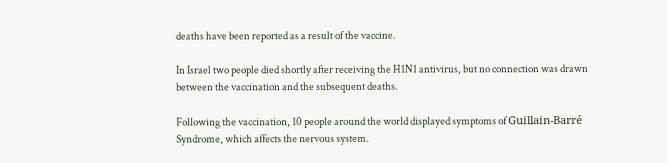deaths have been reported as a result of the vaccine.

In Israel two people died shortly after receiving the H1N1 antivirus, but no connection was drawn between the vaccination and the subsequent deaths.

Following the vaccination, 10 people around the world displayed symptoms of Guillain-Barré Syndrome, which affects the nervous system.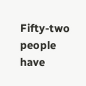Fifty-two people have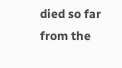died so far from the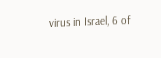virus in Israel, 6 of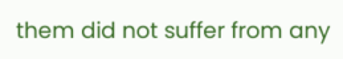them did not suffer from any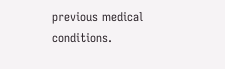previous medical conditions.